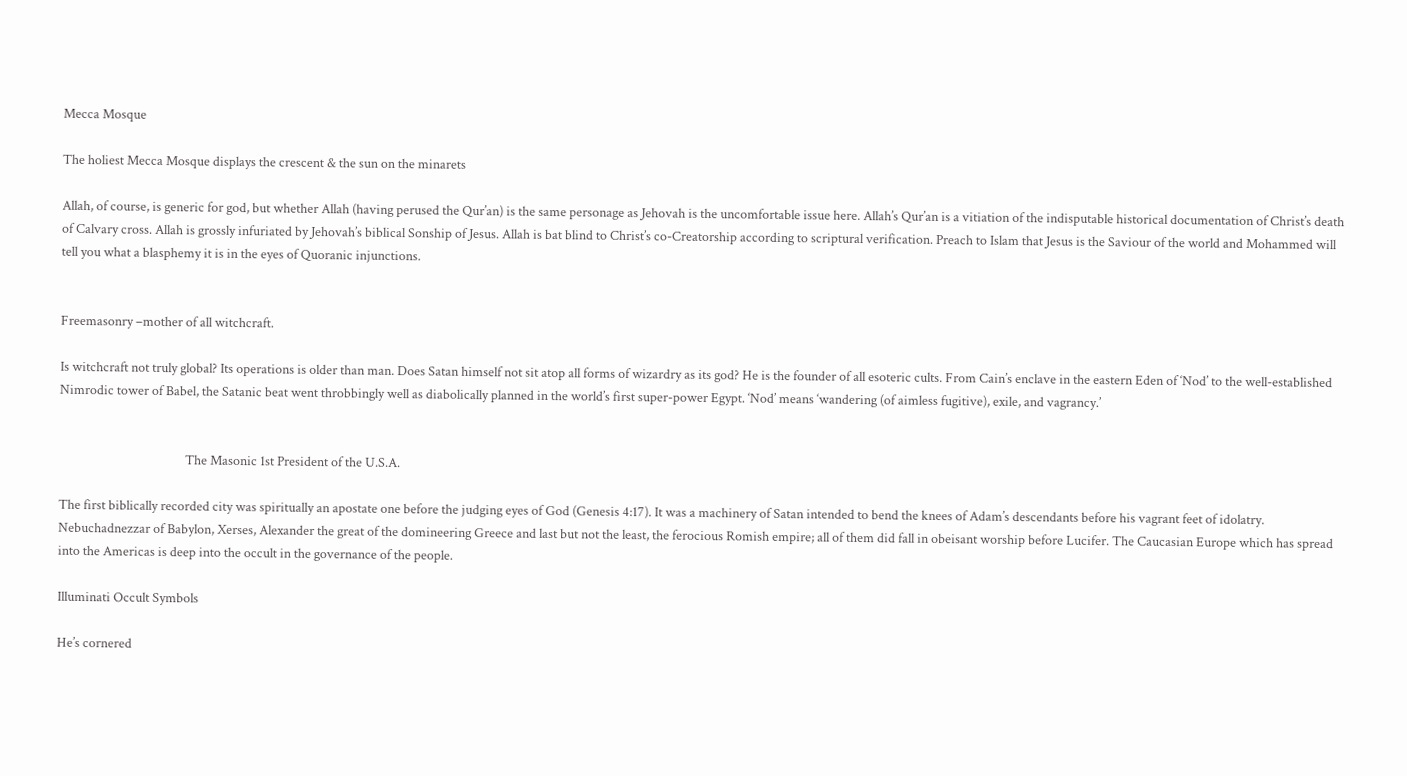Mecca Mosque

The holiest Mecca Mosque displays the crescent & the sun on the minarets

Allah, of course, is generic for god, but whether Allah (having perused the Qur’an) is the same personage as Jehovah is the uncomfortable issue here. Allah’s Qur’an is a vitiation of the indisputable historical documentation of Christ’s death of Calvary cross. Allah is grossly infuriated by Jehovah’s biblical Sonship of Jesus. Allah is bat blind to Christ’s co-Creatorship according to scriptural verification. Preach to Islam that Jesus is the Saviour of the world and Mohammed will tell you what a blasphemy it is in the eyes of Quoranic injunctions.


Freemasonry –mother of all witchcraft.

Is witchcraft not truly global? Its operations is older than man. Does Satan himself not sit atop all forms of wizardry as its god? He is the founder of all esoteric cults. From Cain’s enclave in the eastern Eden of ‘Nod’ to the well-established Nimrodic tower of Babel, the Satanic beat went throbbingly well as diabolically planned in the world’s first super-power Egypt. ‘Nod’ means ‘wandering (of aimless fugitive), exile, and vagrancy.’


                                          The Masonic 1st President of the U.S.A.

The first biblically recorded city was spiritually an apostate one before the judging eyes of God (Genesis 4:17). It was a machinery of Satan intended to bend the knees of Adam’s descendants before his vagrant feet of idolatry. Nebuchadnezzar of Babylon, Xerses, Alexander the great of the domineering Greece and last but not the least, the ferocious Romish empire; all of them did fall in obeisant worship before Lucifer. The Caucasian Europe which has spread into the Americas is deep into the occult in the governance of the people.

Illuminati Occult Symbols

He’s cornered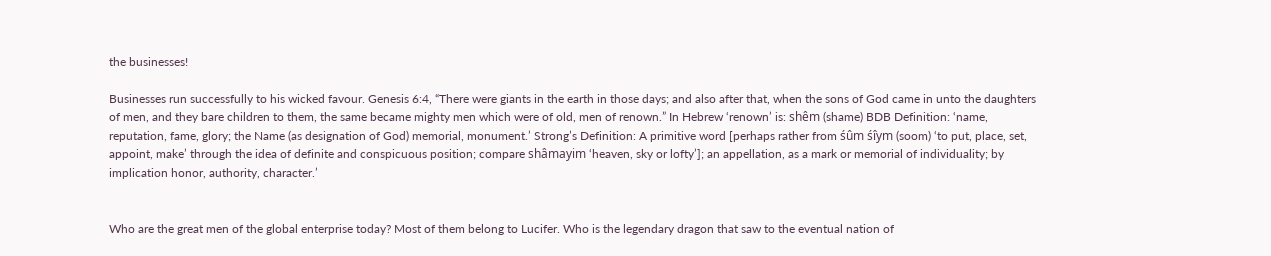the businesses!

Businesses run successfully to his wicked favour. Genesis 6:4, “There were giants in the earth in those days; and also after that, when the sons of God came in unto the daughters of men, and they bare children to them, the same became mighty men which were of old, men of renown.” In Hebrew ‘renown’ is: shêm (shame) BDB Definition: ‘name, reputation, fame, glory; the Name (as designation of God) memorial, monument.’ Strong’s Definition: A primitive word [perhaps rather from śûm śı̂ym (soom) ‘to put, place, set, appoint, make’ through the idea of definite and conspicuous position; compare shâmayim ‘heaven, sky or lofty’]; an appellation, as a mark or memorial of individuality; by implication honor, authority, character.’


Who are the great men of the global enterprise today? Most of them belong to Lucifer. Who is the legendary dragon that saw to the eventual nation of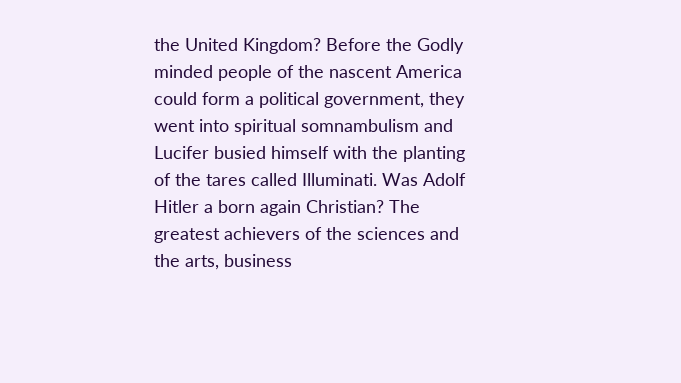the United Kingdom? Before the Godly minded people of the nascent America could form a political government, they went into spiritual somnambulism and Lucifer busied himself with the planting of the tares called Illuminati. Was Adolf Hitler a born again Christian? The greatest achievers of the sciences and the arts, business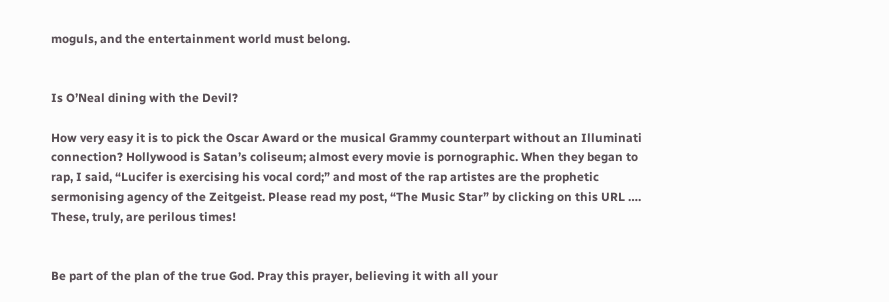moguls, and the entertainment world must belong.


Is O’Neal dining with the Devil?

How very easy it is to pick the Oscar Award or the musical Grammy counterpart without an Illuminati connection? Hollywood is Satan’s coliseum; almost every movie is pornographic. When they began to rap, I said, “Lucifer is exercising his vocal cord;” and most of the rap artistes are the prophetic sermonising agency of the Zeitgeist. Please read my post, “The Music Star” by clicking on this URL …. These, truly, are perilous times!


Be part of the plan of the true God. Pray this prayer, believing it with all your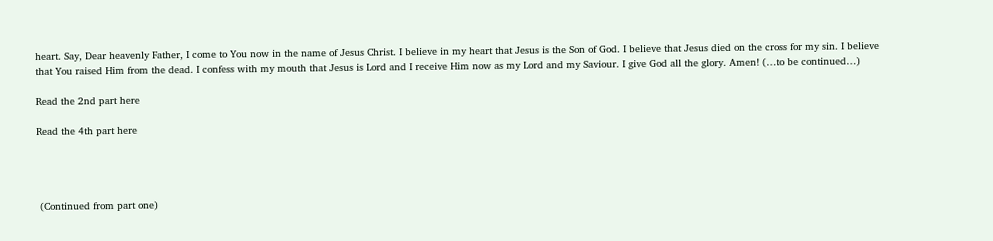heart. Say, Dear heavenly Father, I come to You now in the name of Jesus Christ. I believe in my heart that Jesus is the Son of God. I believe that Jesus died on the cross for my sin. I believe that You raised Him from the dead. I confess with my mouth that Jesus is Lord and I receive Him now as my Lord and my Saviour. I give God all the glory. Amen! (…to be continued…)

Read the 2nd part here

Read the 4th part here




 (Continued from part one)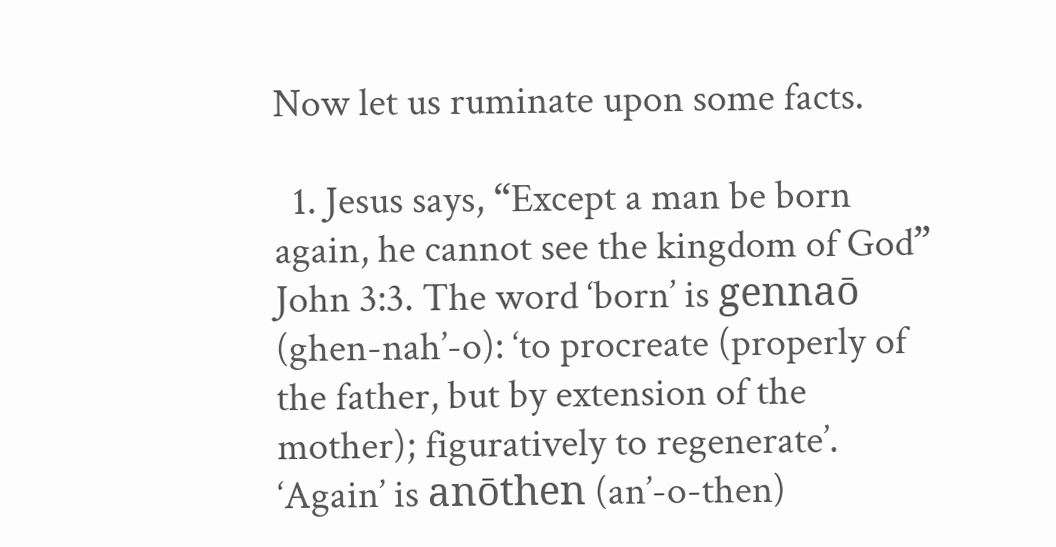Now let us ruminate upon some facts.

  1. Jesus says, “Except a man be born again, he cannot see the kingdom of God” John 3:3. The word ‘born’ is gennaō (ghen-nah’-o): ‘to procreate (properly of the father, but by extension of the mother); figuratively to regenerate’. ‘Again’ is anōthen (an’-o-then)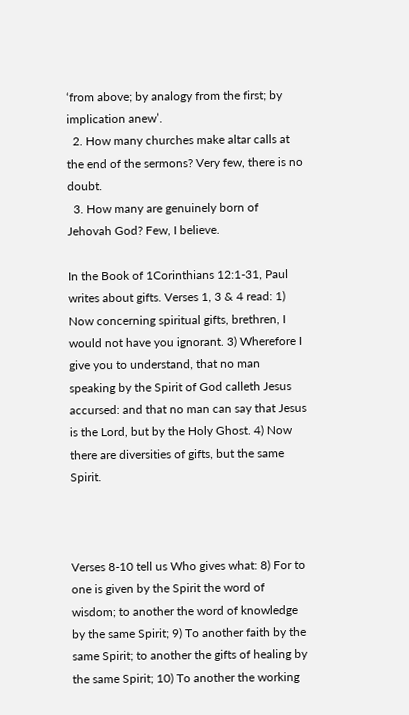‘from above; by analogy from the first; by implication anew’.
  2. How many churches make altar calls at the end of the sermons? Very few, there is no doubt.
  3. How many are genuinely born of Jehovah God? Few, I believe.

In the Book of 1Corinthians 12:1-31, Paul writes about gifts. Verses 1, 3 & 4 read: 1) Now concerning spiritual gifts, brethren, I would not have you ignorant. 3) Wherefore I give you to understand, that no man speaking by the Spirit of God calleth Jesus accursed: and that no man can say that Jesus is the Lord, but by the Holy Ghost. 4) Now there are diversities of gifts, but the same Spirit.



Verses 8-10 tell us Who gives what: 8) For to one is given by the Spirit the word of wisdom; to another the word of knowledge by the same Spirit; 9) To another faith by the same Spirit; to another the gifts of healing by the same Spirit; 10) To another the working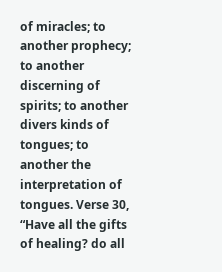of miracles; to another prophecy; to another discerning of spirits; to another divers kinds of tongues; to another the interpretation of tongues. Verse 30, “Have all the gifts of healing? do all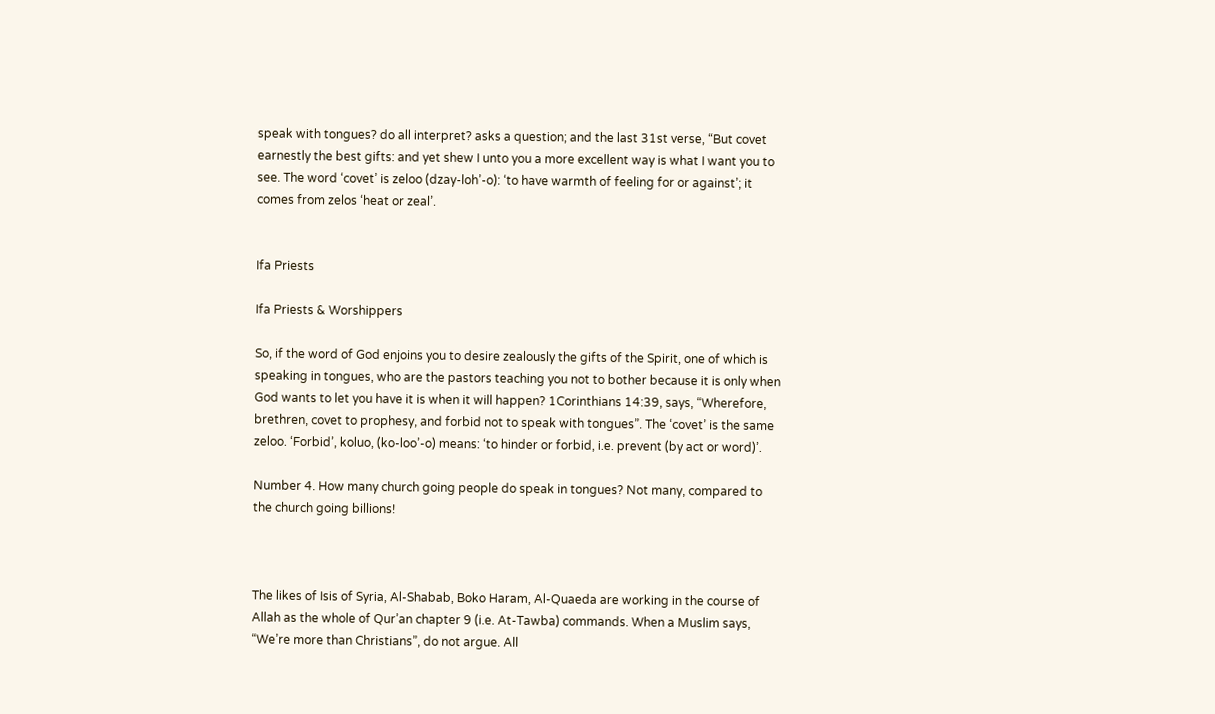speak with tongues? do all interpret? asks a question; and the last 31st verse, “But covet earnestly the best gifts: and yet shew I unto you a more excellent way is what I want you to see. The word ‘covet’ is zeloo (dzay-loh’-o): ‘to have warmth of feeling for or against’; it comes from zelos ‘heat or zeal’.


Ifa Priests

Ifa Priests & Worshippers

So, if the word of God enjoins you to desire zealously the gifts of the Spirit, one of which is speaking in tongues, who are the pastors teaching you not to bother because it is only when God wants to let you have it is when it will happen? 1Corinthians 14:39, says, “Wherefore, brethren, covet to prophesy, and forbid not to speak with tongues”. The ‘covet’ is the same zeloo. ‘Forbid’, koluo, (ko-loo’-o) means: ‘to hinder or forbid, i.e. prevent (by act or word)’.

Number 4. How many church going people do speak in tongues? Not many, compared to the church going billions!



The likes of Isis of Syria, Al-Shabab, Boko Haram, Al-Quaeda are working in the course of Allah as the whole of Qur’an chapter 9 (i.e. At-Tawba) commands. When a Muslim says, “We’re more than Christians”, do not argue. All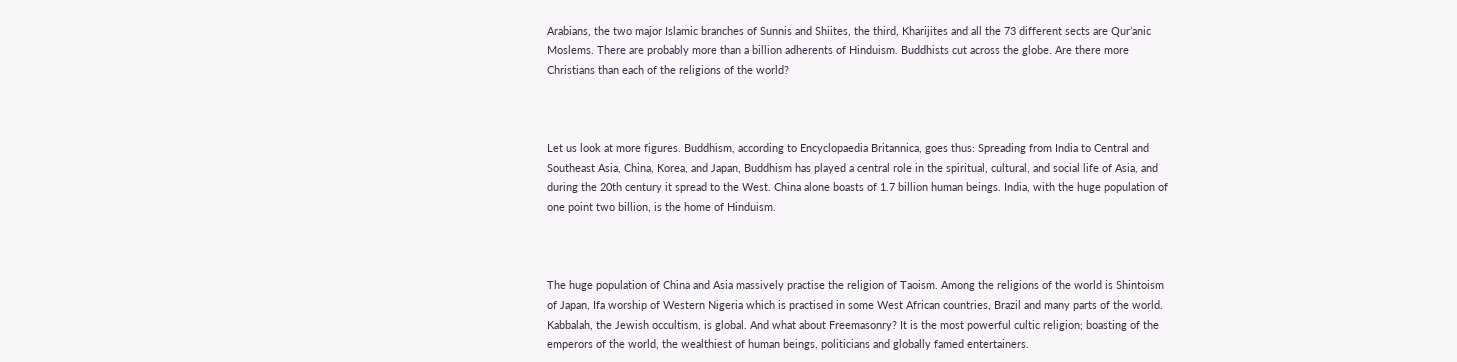Arabians, the two major Islamic branches of Sunnis and Shiites, the third, Kharijites and all the 73 different sects are Qur’anic Moslems. There are probably more than a billion adherents of Hinduism. Buddhists cut across the globe. Are there more Christians than each of the religions of the world?



Let us look at more figures. Buddhism, according to Encyclopaedia Britannica, goes thus: Spreading from India to Central and Southeast Asia, China, Korea, and Japan, Buddhism has played a central role in the spiritual, cultural, and social life of Asia, and during the 20th century it spread to the West. China alone boasts of 1.7 billion human beings. India, with the huge population of one point two billion, is the home of Hinduism.



The huge population of China and Asia massively practise the religion of Taoism. Among the religions of the world is Shintoism of Japan, Ifa worship of Western Nigeria which is practised in some West African countries, Brazil and many parts of the world. Kabbalah, the Jewish occultism, is global. And what about Freemasonry? It is the most powerful cultic religion; boasting of the emperors of the world, the wealthiest of human beings, politicians and globally famed entertainers.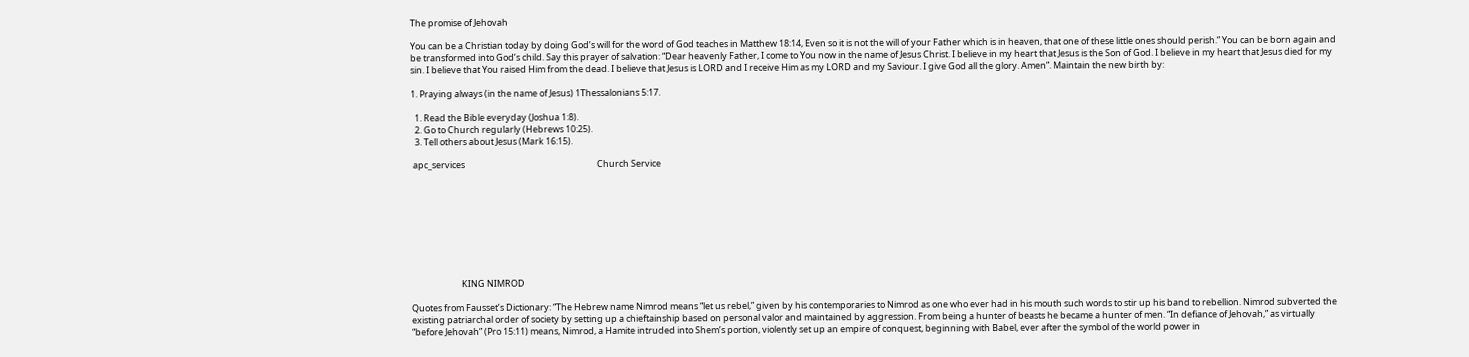The promise of Jehovah

You can be a Christian today by doing God’s will for the word of God teaches in Matthew 18:14, Even so it is not the will of your Father which is in heaven, that one of these little ones should perish.” You can be born again and be transformed into God’s child. Say this prayer of salvation: “Dear heavenly Father, I come to You now in the name of Jesus Christ. I believe in my heart that Jesus is the Son of God. I believe in my heart that Jesus died for my sin. I believe that You raised Him from the dead. I believe that Jesus is LORD and I receive Him as my LORD and my Saviour. I give God all the glory. Amen”. Maintain the new birth by:

1. Praying always (in the name of Jesus) 1Thessalonians 5:17.

  1. Read the Bible everyday (Joshua 1:8).
  2. Go to Church regularly (Hebrews 10:25).
  3. Tell others about Jesus (Mark 16:15).

 apc_services                                                                  Church Service









                         KING NIMROD

Quotes from Fausset’s Dictionary: “The Hebrew name Nimrod means “let us rebel,” given by his contemporaries to Nimrod as one who ever had in his mouth such words to stir up his band to rebellion. Nimrod subverted the existing patriarchal order of society by setting up a chieftainship based on personal valor and maintained by aggression. From being a hunter of beasts he became a hunter of men. “In defiance of Jehovah,” as virtually “before Jehovah” (Pro 15:11) means, Nimrod, a Hamite intruded into Shem’s portion, violently set up an empire of conquest, beginning with Babel, ever after the symbol of the world power in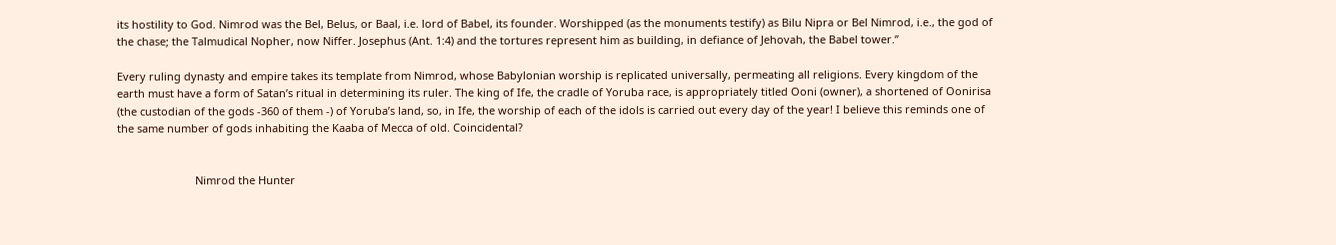its hostility to God. Nimrod was the Bel, Belus, or Baal, i.e. lord of Babel, its founder. Worshipped (as the monuments testify) as Bilu Nipra or Bel Nimrod, i.e., the god of the chase; the Talmudical Nopher, now Niffer. Josephus (Ant. 1:4) and the tortures represent him as building, in defiance of Jehovah, the Babel tower.”

Every ruling dynasty and empire takes its template from Nimrod, whose Babylonian worship is replicated universally, permeating all religions. Every kingdom of the earth must have a form of Satan’s ritual in determining its ruler. The king of Ife, the cradle of Yoruba race, is appropriately titled Ooni (owner), a shortened of Oonirisa (the custodian of the gods -360 of them -) of Yoruba’s land, so, in Ife, the worship of each of the idols is carried out every day of the year! I believe this reminds one of the same number of gods inhabiting the Kaaba of Mecca of old. Coincidental?


                          Nimrod the Hunter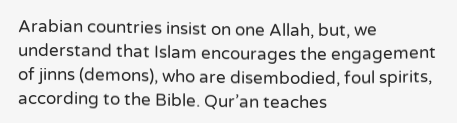Arabian countries insist on one Allah, but, we understand that Islam encourages the engagement of jinns (demons), who are disembodied, foul spirits, according to the Bible. Qur’an teaches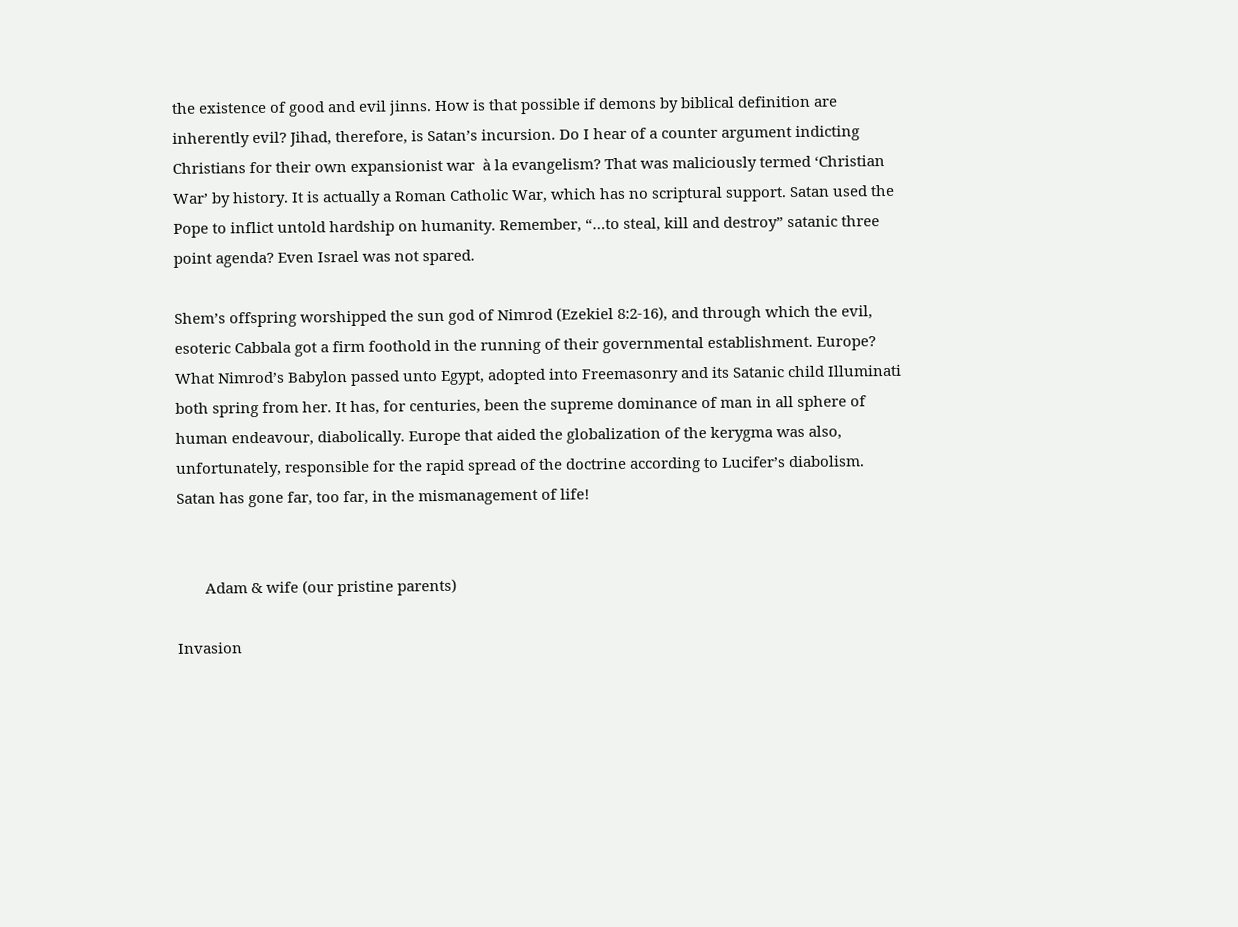the existence of good and evil jinns. How is that possible if demons by biblical definition are inherently evil? Jihad, therefore, is Satan’s incursion. Do I hear of a counter argument indicting Christians for their own expansionist war  à la evangelism? That was maliciously termed ‘Christian War’ by history. It is actually a Roman Catholic War, which has no scriptural support. Satan used the Pope to inflict untold hardship on humanity. Remember, “…to steal, kill and destroy” satanic three point agenda? Even Israel was not spared.

Shem’s offspring worshipped the sun god of Nimrod (Ezekiel 8:2-16), and through which the evil, esoteric Cabbala got a firm foothold in the running of their governmental establishment. Europe? What Nimrod’s Babylon passed unto Egypt, adopted into Freemasonry and its Satanic child Illuminati both spring from her. It has, for centuries, been the supreme dominance of man in all sphere of human endeavour, diabolically. Europe that aided the globalization of the kerygma was also, unfortunately, responsible for the rapid spread of the doctrine according to Lucifer’s diabolism. Satan has gone far, too far, in the mismanagement of life!


       Adam & wife (our pristine parents)

Invasion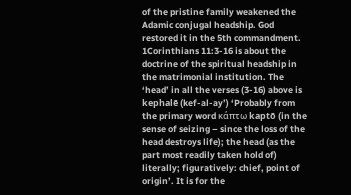of the pristine family weakened the Adamic conjugal headship. God restored it in the 5th commandment. 1Corinthians 11:3-16 is about the doctrine of the spiritual headship in the matrimonial institution. The ‘head’ in all the verses (3-16) above is kephalē (kef-al-ay’) ‘Probably from the primary word κάπτω kaptō (in the sense of seizing – since the loss of the head destroys life); the head (as the part most readily taken hold of) literally; figuratively: chief, point of origin’. It is for the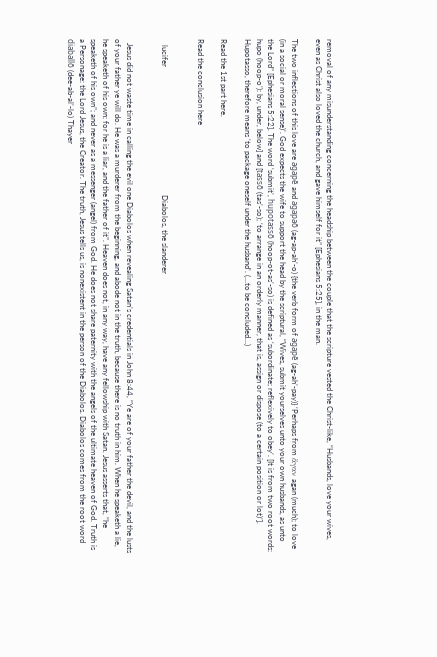removal of any misunderstanding concerning the headship between the couple that the scripture vested the Christ-like, “Husbands, love your wives, even as Christ also loved the church, and gave himself for it” [Ephesians 5:25], in the man.

The two inflections of this love are agapē and agapaō (ag-ap-ah’-o) {the verb form of agapē (ag-ah’-pay)} ‘Perhaps from ἄγαν agan (much); to love (in a social or moral sense)’. God expects the wife to support the head by the scriptural, “Wives, submit yourselves unto your own husbands, as unto the Lord” [Ephesians 5:22]. The word ‘submit’, hupotassō (hoop-ot-as’-so) is defined as ‘subordinate; reflexively to obey’. [It is from two root words: hupo (hoop-o’): by, under, below] and [tassō (tas’-so); ‘to arrange in an orderly manner, that is, assign or dispose (to a certain position or lot)’]. Hupotasso, therefore means ‘to package oneself under the husband’. (…to be concluded…)

Read the 1st part here.

Read the conclusion here


   lucifer                                                                Diabolos, the slanderer


  Jesus did not waste time in calling the evil one Diabolos when revealing Satan’s credentials in John 8:44, “Ye are of your father the devil, and the lusts of your father ye will do. He was a murderer from the beginning, and abode not in the truth, because there is no truth in him. When he speaketh a lie, he speaketh of his own: for he is a liar, and the father of it”. Heaven does not, in any way, have any fellowship with Satan. Jesus asserts that, “he speaketh of his own”; and never as a messenger (angel) from God. He does not share paternity with the angels of the ultimate heaven of God. Truth is a Personage: the Lord Jesus, the Creator. The truth, Jesus tells us, is nonexistent in the person of the Diabolos. Diabolos comes from the root word diaballō (dee-ab-al’-lo) Thayer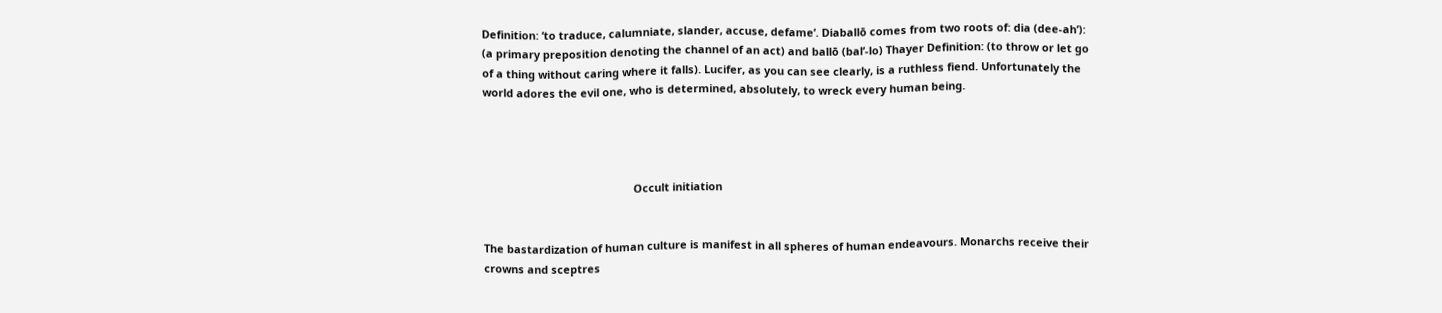Definition: ‘to traduce, calumniate, slander, accuse, defame’. Diaballō comes from two roots of: dia (dee-ah’): (a primary preposition denoting the channel of an act) and ballō (bal’-lo) Thayer Definition: (to throw or let go of a thing without caring where it falls). Lucifer, as you can see clearly, is a ruthless fiend. Unfortunately the world adores the evil one, who is determined, absolutely, to wreck every human being.




                                                  Occult initiation


The bastardization of human culture is manifest in all spheres of human endeavours. Monarchs receive their crowns and sceptres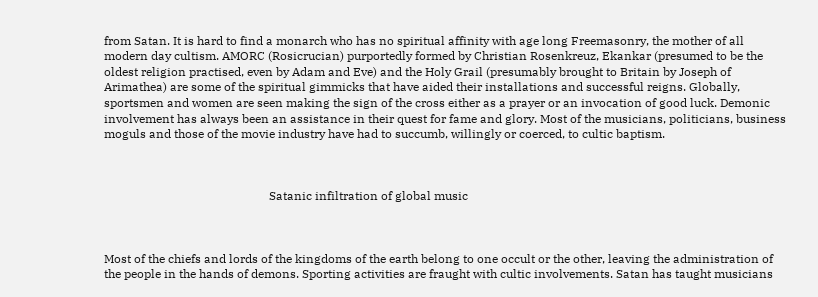from Satan. It is hard to find a monarch who has no spiritual affinity with age long Freemasonry, the mother of all modern day cultism. AMORC (Rosicrucian) purportedly formed by Christian Rosenkreuz, Ekankar (presumed to be the oldest religion practised, even by Adam and Eve) and the Holy Grail (presumably brought to Britain by Joseph of Arimathea) are some of the spiritual gimmicks that have aided their installations and successful reigns. Globally, sportsmen and women are seen making the sign of the cross either as a prayer or an invocation of good luck. Demonic involvement has always been an assistance in their quest for fame and glory. Most of the musicians, politicians, business moguls and those of the movie industry have had to succumb, willingly or coerced, to cultic baptism.



                                                       Satanic infiltration of global music



Most of the chiefs and lords of the kingdoms of the earth belong to one occult or the other, leaving the administration of the people in the hands of demons. Sporting activities are fraught with cultic involvements. Satan has taught musicians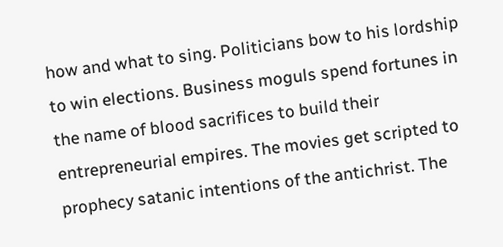how and what to sing. Politicians bow to his lordship to win elections. Business moguls spend fortunes in the name of blood sacrifices to build their entrepreneurial empires. The movies get scripted to prophecy satanic intentions of the antichrist. The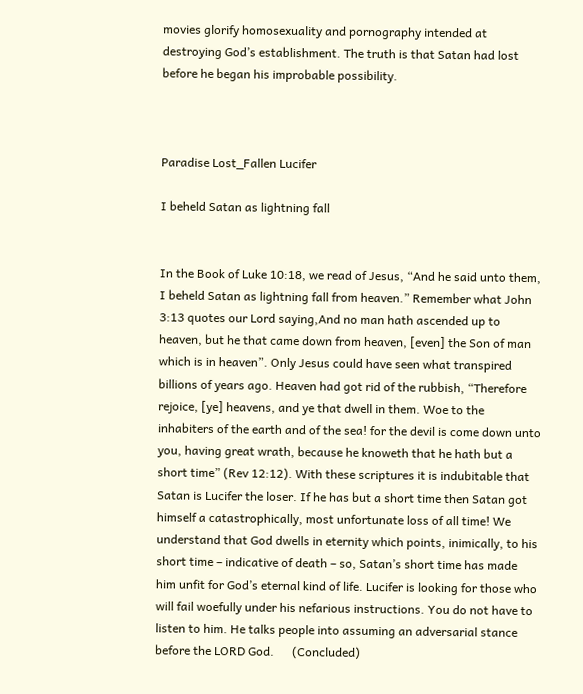movies glorify homosexuality and pornography intended at destroying God’s establishment. The truth is that Satan had lost before he began his improbable possibility.



Paradise Lost_Fallen Lucifer

I beheld Satan as lightning fall


In the Book of Luke 10:18, we read of Jesus, “And he said unto them, I beheld Satan as lightning fall from heaven.” Remember what John 3:13 quotes our Lord saying,And no man hath ascended up to heaven, but he that came down from heaven, [even] the Son of man which is in heaven”. Only Jesus could have seen what transpired billions of years ago. Heaven had got rid of the rubbish, “Therefore rejoice, [ye] heavens, and ye that dwell in them. Woe to the inhabiters of the earth and of the sea! for the devil is come down unto you, having great wrath, because he knoweth that he hath but a short time” (Rev 12:12). With these scriptures it is indubitable that Satan is Lucifer the loser. If he has but a short time then Satan got himself a catastrophically, most unfortunate loss of all time! We understand that God dwells in eternity which points, inimically, to his short time – indicative of death – so, Satan’s short time has made him unfit for God’s eternal kind of life. Lucifer is looking for those who will fail woefully under his nefarious instructions. You do not have to listen to him. He talks people into assuming an adversarial stance before the LORD God.      (Concluded)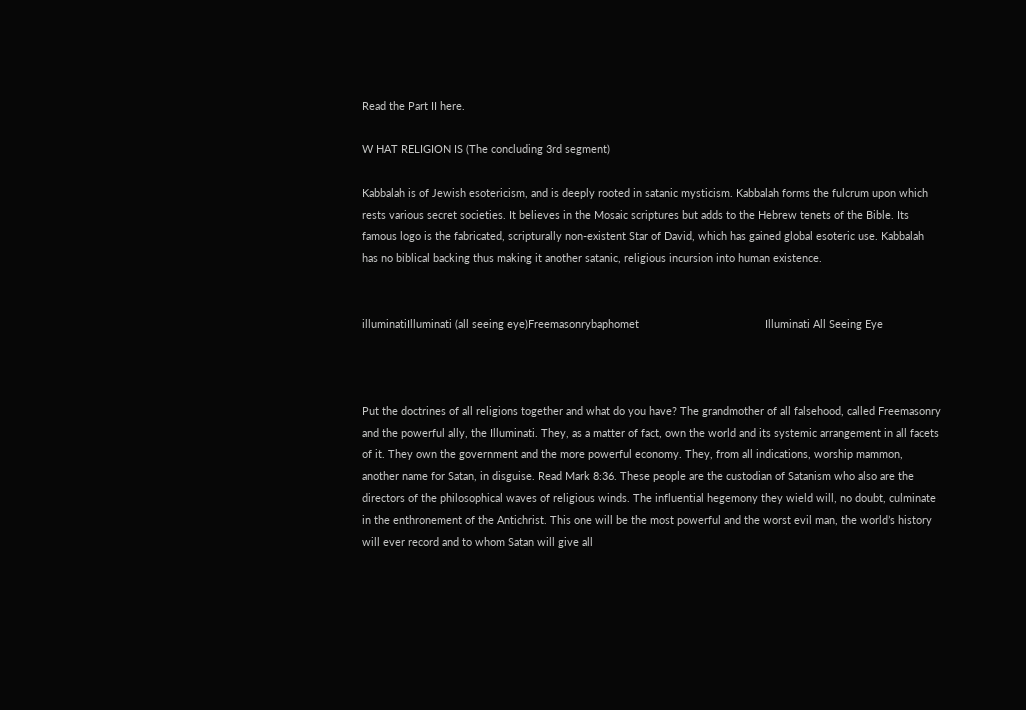Read the Part II here.

W HAT RELIGION IS (The concluding 3rd segment)

Kabbalah is of Jewish esotericism, and is deeply rooted in satanic mysticism. Kabbalah forms the fulcrum upon which rests various secret societies. It believes in the Mosaic scriptures but adds to the Hebrew tenets of the Bible. Its famous logo is the fabricated, scripturally non-existent Star of David, which has gained global esoteric use. Kabbalah has no biblical backing thus making it another satanic, religious incursion into human existence.


illuminatiIlluminati (all seeing eye)Freemasonrybaphomet                                          Illuminati All Seeing Eye



Put the doctrines of all religions together and what do you have? The grandmother of all falsehood, called Freemasonry and the powerful ally, the Illuminati. They, as a matter of fact, own the world and its systemic arrangement in all facets of it. They own the government and the more powerful economy. They, from all indications, worship mammon, another name for Satan, in disguise. Read Mark 8:36. These people are the custodian of Satanism who also are the directors of the philosophical waves of religious winds. The influential hegemony they wield will, no doubt, culminate in the enthronement of the Antichrist. This one will be the most powerful and the worst evil man, the world’s history will ever record and to whom Satan will give all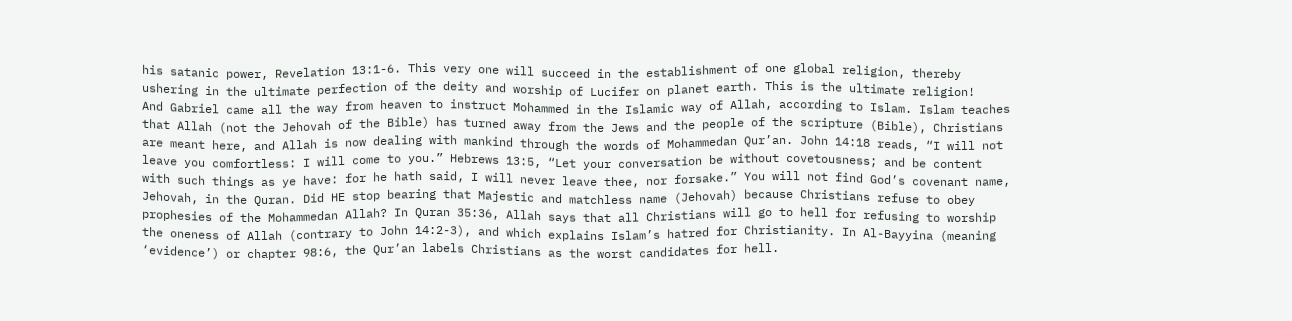his satanic power, Revelation 13:1-6. This very one will succeed in the establishment of one global religion, thereby ushering in the ultimate perfection of the deity and worship of Lucifer on planet earth. This is the ultimate religion!
And Gabriel came all the way from heaven to instruct Mohammed in the Islamic way of Allah, according to Islam. Islam teaches that Allah (not the Jehovah of the Bible) has turned away from the Jews and the people of the scripture (Bible), Christians are meant here, and Allah is now dealing with mankind through the words of Mohammedan Qur’an. John 14:18 reads, “I will not leave you comfortless: I will come to you.” Hebrews 13:5, “Let your conversation be without covetousness; and be content with such things as ye have: for he hath said, I will never leave thee, nor forsake.” You will not find God’s covenant name, Jehovah, in the Quran. Did HE stop bearing that Majestic and matchless name (Jehovah) because Christians refuse to obey prophesies of the Mohammedan Allah? In Quran 35:36, Allah says that all Christians will go to hell for refusing to worship the oneness of Allah (contrary to John 14:2-3), and which explains Islam’s hatred for Christianity. In Al-Bayyina (meaning ‘evidence’) or chapter 98:6, the Qur’an labels Christians as the worst candidates for hell.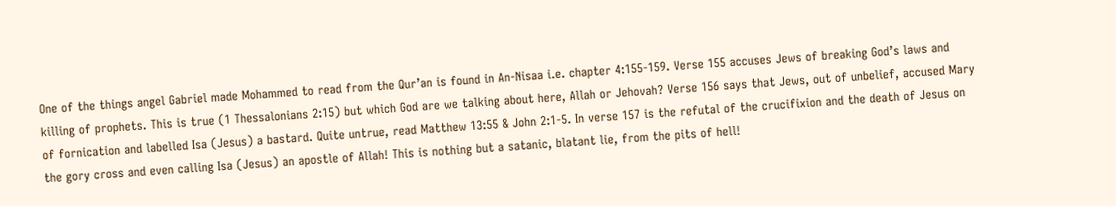One of the things angel Gabriel made Mohammed to read from the Qur’an is found in An-Nisaa i.e. chapter 4:155-159. Verse 155 accuses Jews of breaking God’s laws and killing of prophets. This is true (1 Thessalonians 2:15) but which God are we talking about here, Allah or Jehovah? Verse 156 says that Jews, out of unbelief, accused Mary of fornication and labelled Isa (Jesus) a bastard. Quite untrue, read Matthew 13:55 & John 2:1-5. In verse 157 is the refutal of the crucifixion and the death of Jesus on the gory cross and even calling Isa (Jesus) an apostle of Allah! This is nothing but a satanic, blatant lie, from the pits of hell!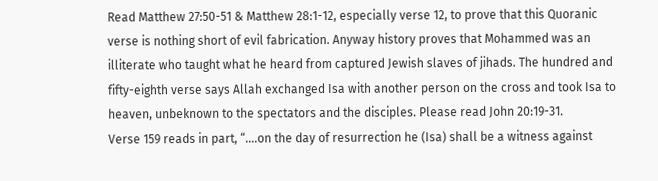Read Matthew 27:50-51 & Matthew 28:1-12, especially verse 12, to prove that this Quoranic verse is nothing short of evil fabrication. Anyway history proves that Mohammed was an illiterate who taught what he heard from captured Jewish slaves of jihads. The hundred and fifty-eighth verse says Allah exchanged Isa with another person on the cross and took Isa to heaven, unbeknown to the spectators and the disciples. Please read John 20:19-31.
Verse 159 reads in part, “….on the day of resurrection he (Isa) shall be a witness against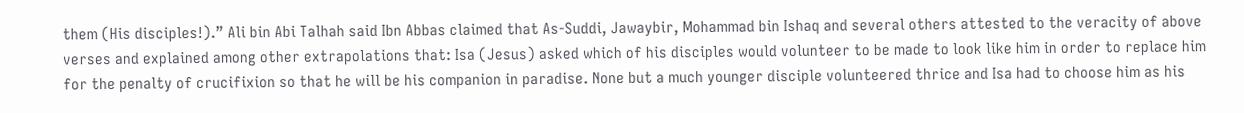them (His disciples!).” Ali bin Abi Talhah said Ibn Abbas claimed that As-Suddi, Jawaybir, Mohammad bin Ishaq and several others attested to the veracity of above verses and explained among other extrapolations that: Isa (Jesus) asked which of his disciples would volunteer to be made to look like him in order to replace him for the penalty of crucifixion so that he will be his companion in paradise. None but a much younger disciple volunteered thrice and Isa had to choose him as his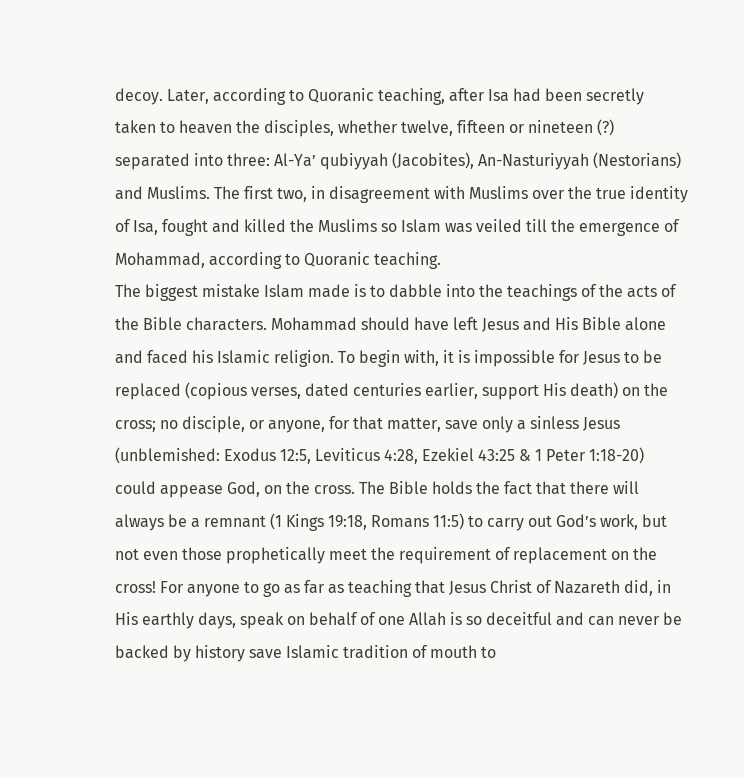decoy. Later, according to Quoranic teaching, after Isa had been secretly taken to heaven the disciples, whether twelve, fifteen or nineteen (?) separated into three: Al-Ya’ qubiyyah (Jacobites), An-Nasturiyyah (Nestorians) and Muslims. The first two, in disagreement with Muslims over the true identity of Isa, fought and killed the Muslims so Islam was veiled till the emergence of Mohammad, according to Quoranic teaching.
The biggest mistake Islam made is to dabble into the teachings of the acts of the Bible characters. Mohammad should have left Jesus and His Bible alone and faced his Islamic religion. To begin with, it is impossible for Jesus to be replaced (copious verses, dated centuries earlier, support His death) on the cross; no disciple, or anyone, for that matter, save only a sinless Jesus (unblemished: Exodus 12:5, Leviticus 4:28, Ezekiel 43:25 & 1 Peter 1:18-20) could appease God, on the cross. The Bible holds the fact that there will always be a remnant (1 Kings 19:18, Romans 11:5) to carry out God’s work, but not even those prophetically meet the requirement of replacement on the cross! For anyone to go as far as teaching that Jesus Christ of Nazareth did, in His earthly days, speak on behalf of one Allah is so deceitful and can never be backed by history save Islamic tradition of mouth to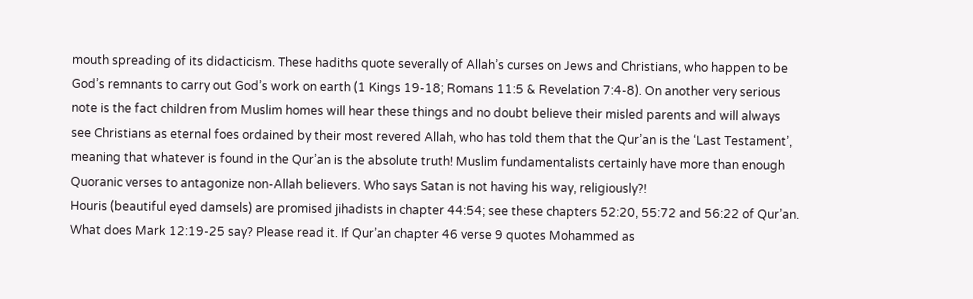mouth spreading of its didacticism. These hadiths quote severally of Allah’s curses on Jews and Christians, who happen to be God’s remnants to carry out God’s work on earth (1 Kings 19-18; Romans 11:5 & Revelation 7:4-8). On another very serious note is the fact children from Muslim homes will hear these things and no doubt believe their misled parents and will always see Christians as eternal foes ordained by their most revered Allah, who has told them that the Qur’an is the ‘Last Testament’, meaning that whatever is found in the Qur’an is the absolute truth! Muslim fundamentalists certainly have more than enough Quoranic verses to antagonize non-Allah believers. Who says Satan is not having his way, religiously?!
Houris (beautiful eyed damsels) are promised jihadists in chapter 44:54; see these chapters 52:20, 55:72 and 56:22 of Qur’an. What does Mark 12:19-25 say? Please read it. If Qur’an chapter 46 verse 9 quotes Mohammed as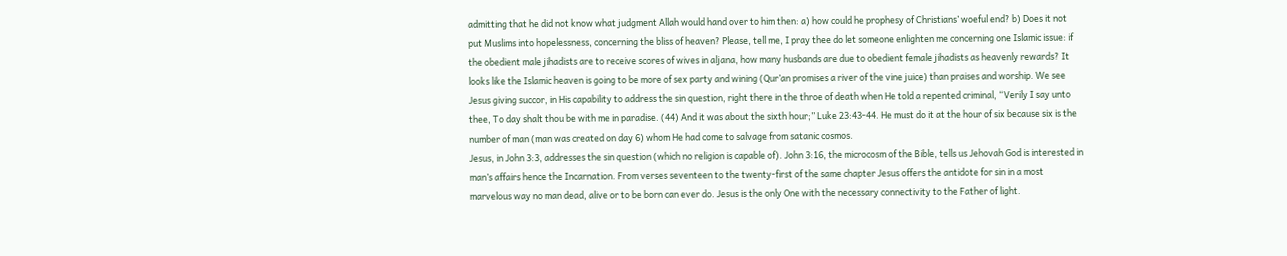admitting that he did not know what judgment Allah would hand over to him then: a) how could he prophesy of Christians’ woeful end? b) Does it not put Muslims into hopelessness, concerning the bliss of heaven? Please, tell me, I pray thee do let someone enlighten me concerning one Islamic issue: if the obedient male jihadists are to receive scores of wives in aljana, how many husbands are due to obedient female jihadists as heavenly rewards? It looks like the Islamic heaven is going to be more of sex party and wining (Qur’an promises a river of the vine juice) than praises and worship. We see Jesus giving succor, in His capability to address the sin question, right there in the throe of death when He told a repented criminal, “Verily I say unto thee, To day shalt thou be with me in paradise. (44) And it was about the sixth hour;” Luke 23:43-44. He must do it at the hour of six because six is the number of man (man was created on day 6) whom He had come to salvage from satanic cosmos.
Jesus, in John 3:3, addresses the sin question (which no religion is capable of). John 3:16, the microcosm of the Bible, tells us Jehovah God is interested in man’s affairs hence the Incarnation. From verses seventeen to the twenty-first of the same chapter Jesus offers the antidote for sin in a most marvelous way no man dead, alive or to be born can ever do. Jesus is the only One with the necessary connectivity to the Father of light.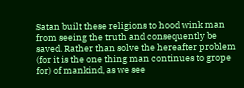Satan built these religions to hood wink man from seeing the truth and consequently be saved. Rather than solve the hereafter problem (for it is the one thing man continues to grope for) of mankind, as we see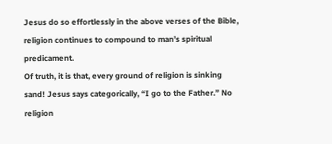Jesus do so effortlessly in the above verses of the Bible, religion continues to compound to man’s spiritual predicament.
Of truth, it is that, every ground of religion is sinking sand! Jesus says categorically, “I go to the Father.” No religion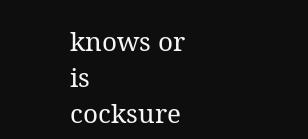knows or is cocksure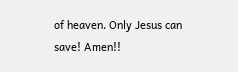of heaven. Only Jesus can save! Amen!!